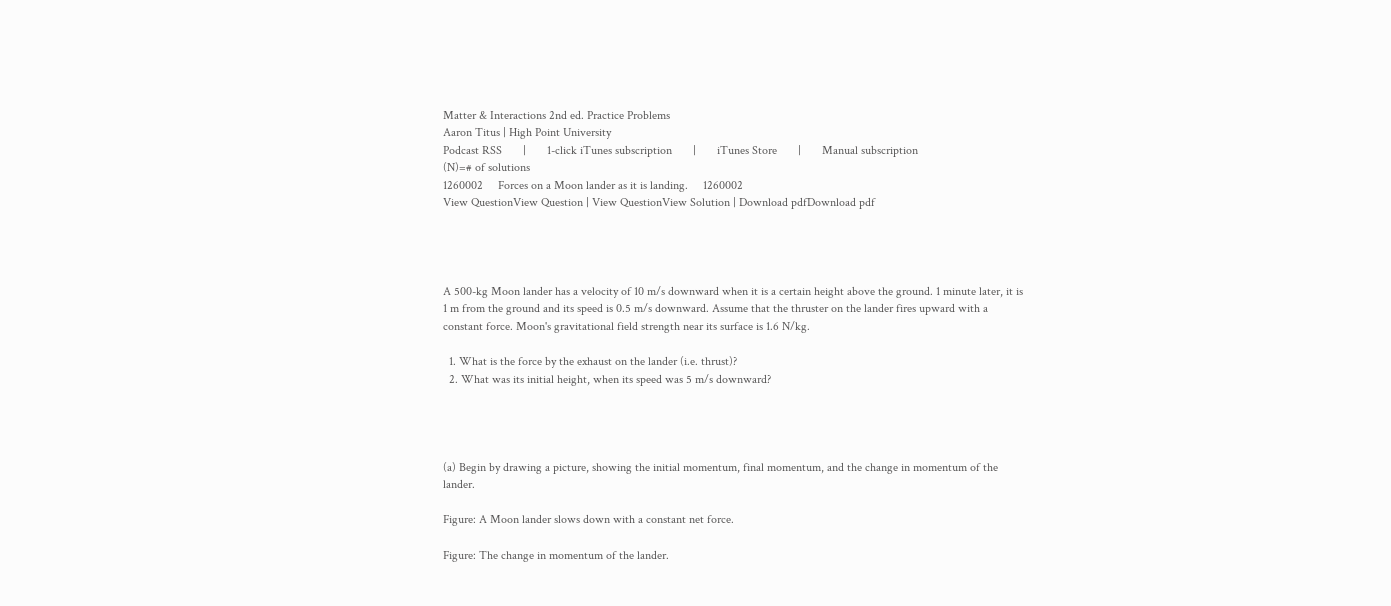Matter & Interactions 2nd ed. Practice Problems
Aaron Titus | High Point University
Podcast RSS       |       1-click iTunes subscription       |       iTunes Store       |       Manual subscription
(N)=# of solutions
1260002     Forces on a Moon lander as it is landing.     1260002
View QuestionView Question | View QuestionView Solution | Download pdfDownload pdf




A 500-kg Moon lander has a velocity of 10 m/s downward when it is a certain height above the ground. 1 minute later, it is 1 m from the ground and its speed is 0.5 m/s downward. Assume that the thruster on the lander fires upward with a constant force. Moon's gravitational field strength near its surface is 1.6 N/kg.

  1. What is the force by the exhaust on the lander (i.e. thrust)?
  2. What was its initial height, when its speed was 5 m/s downward?




(a) Begin by drawing a picture, showing the initial momentum, final momentum, and the change in momentum of the lander.

Figure: A Moon lander slows down with a constant net force.

Figure: The change in momentum of the lander.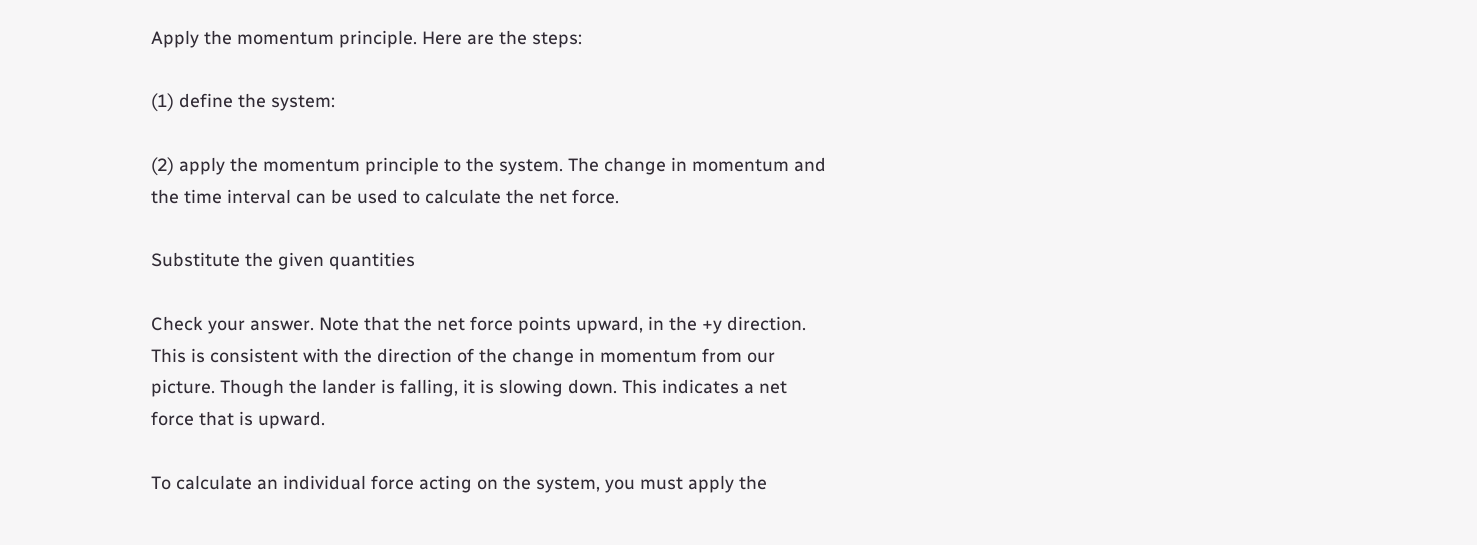Apply the momentum principle. Here are the steps:

(1) define the system:

(2) apply the momentum principle to the system. The change in momentum and the time interval can be used to calculate the net force.

Substitute the given quantities

Check your answer. Note that the net force points upward, in the +y direction. This is consistent with the direction of the change in momentum from our picture. Though the lander is falling, it is slowing down. This indicates a net force that is upward.

To calculate an individual force acting on the system, you must apply the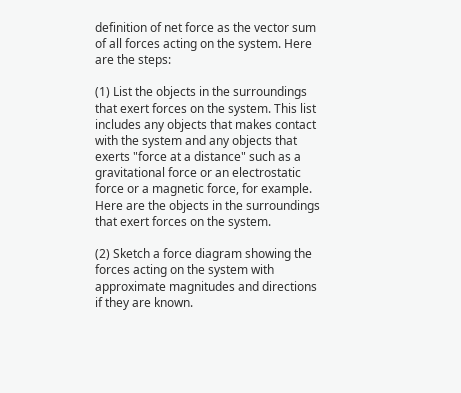definition of net force as the vector sum of all forces acting on the system. Here are the steps:

(1) List the objects in the surroundings that exert forces on the system. This list includes any objects that makes contact with the system and any objects that exerts "force at a distance" such as a gravitational force or an electrostatic force or a magnetic force, for example. Here are the objects in the surroundings that exert forces on the system.

(2) Sketch a force diagram showing the forces acting on the system with approximate magnitudes and directions if they are known.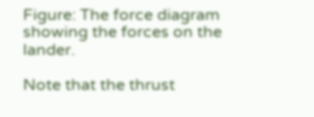Figure: The force diagram showing the forces on the lander.

Note that the thrust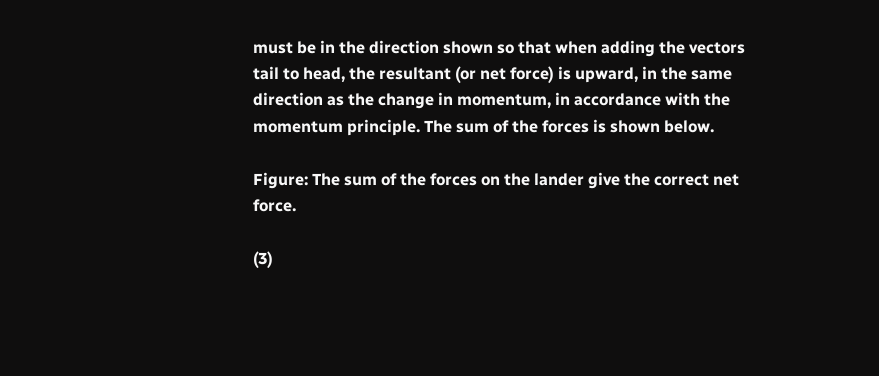must be in the direction shown so that when adding the vectors tail to head, the resultant (or net force) is upward, in the same direction as the change in momentum, in accordance with the momentum principle. The sum of the forces is shown below.

Figure: The sum of the forces on the lander give the correct net force.

(3)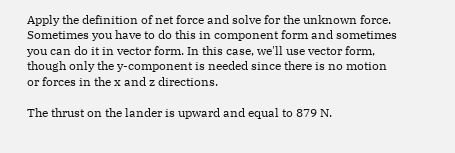Apply the definition of net force and solve for the unknown force. Sometimes you have to do this in component form and sometimes you can do it in vector form. In this case, we'll use vector form, though only the y-component is needed since there is no motion or forces in the x and z directions.

The thrust on the lander is upward and equal to 879 N.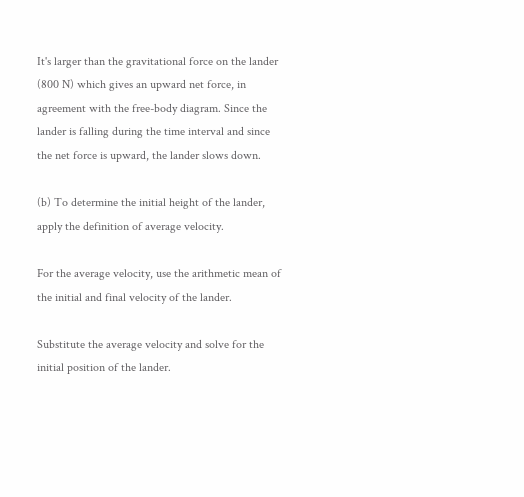It's larger than the gravitational force on the lander (800 N) which gives an upward net force, in agreement with the free-body diagram. Since the lander is falling during the time interval and since the net force is upward, the lander slows down.

(b) To determine the initial height of the lander, apply the definition of average velocity.

For the average velocity, use the arithmetic mean of the initial and final velocity of the lander.

Substitute the average velocity and solve for the initial position of the lander.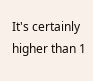It's certainly higher than 1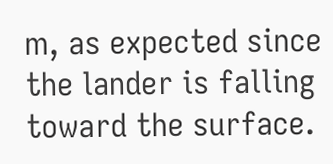m, as expected since the lander is falling toward the surface.